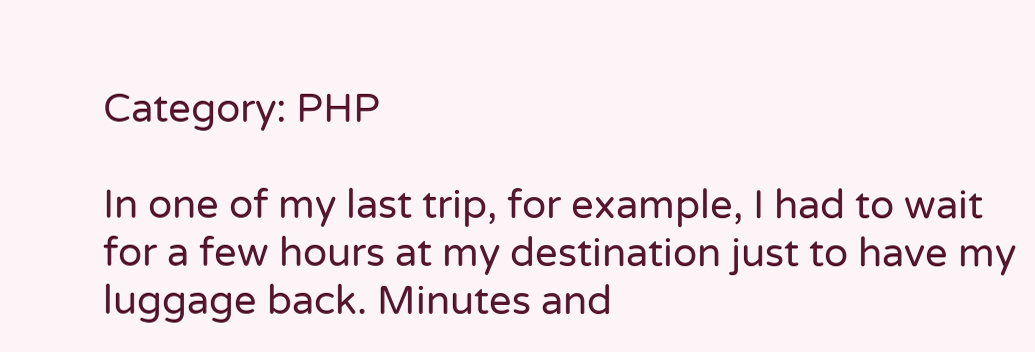Category: PHP

In one of my last trip, for example, I had to wait for a few hours at my destination just to have my luggage back. Minutes and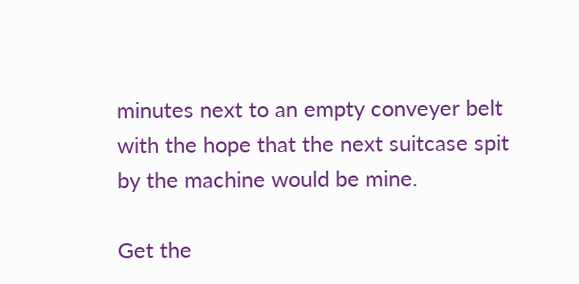minutes next to an empty conveyer belt with the hope that the next suitcase spit by the machine would be mine.

Get the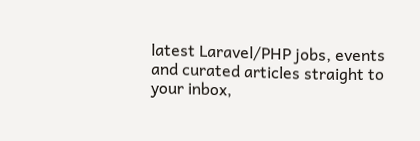latest Laravel/PHP jobs, events and curated articles straight to your inbox,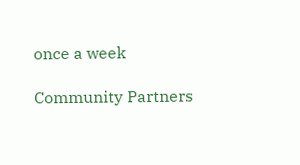once a week

Community Partners